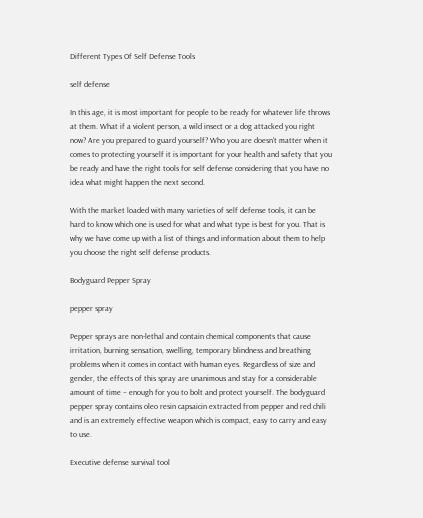Different Types Of Self Defense Tools

self defense

In this age, it is most important for people to be ready for whatever life throws at them. What if a violent person, a wild insect or a dog attacked you right now? Are you prepared to guard yourself? Who you are doesn’t matter when it comes to protecting yourself it is important for your health and safety that you be ready and have the right tools for self defense considering that you have no idea what might happen the next second.

With the market loaded with many varieties of self defense tools, it can be hard to know which one is used for what and what type is best for you. That is why we have come up with a list of things and information about them to help you choose the right self defense products.

Bodyguard Pepper Spray

pepper spray

Pepper sprays are non-lethal and contain chemical components that cause irritation, burning sensation, swelling, temporary blindness and breathing problems when it comes in contact with human eyes. Regardless of size and gender, the effects of this spray are unanimous and stay for a considerable amount of time – enough for you to bolt and protect yourself. The bodyguard pepper spray contains oleo resin capsaicin extracted from pepper and red chili and is an extremely effective weapon which is compact, easy to carry and easy to use.

Executive defense survival tool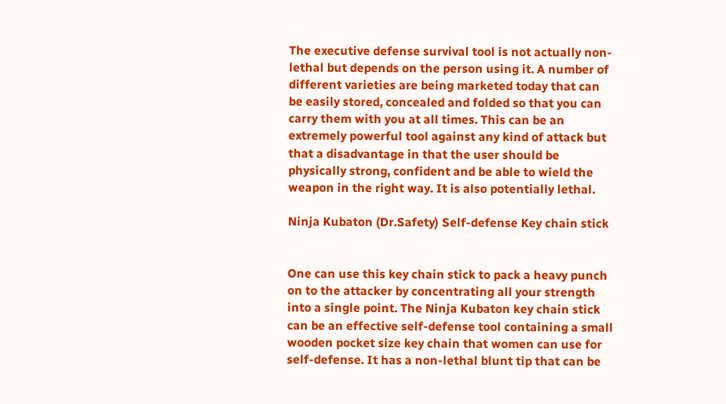The executive defense survival tool is not actually non-lethal but depends on the person using it. A number of different varieties are being marketed today that can be easily stored, concealed and folded so that you can carry them with you at all times. This can be an extremely powerful tool against any kind of attack but that a disadvantage in that the user should be physically strong, confident and be able to wield the weapon in the right way. It is also potentially lethal.

Ninja Kubaton (Dr.Safety) Self-defense Key chain stick


One can use this key chain stick to pack a heavy punch on to the attacker by concentrating all your strength into a single point. The Ninja Kubaton key chain stick can be an effective self-defense tool containing a small wooden pocket size key chain that women can use for self-defense. It has a non-lethal blunt tip that can be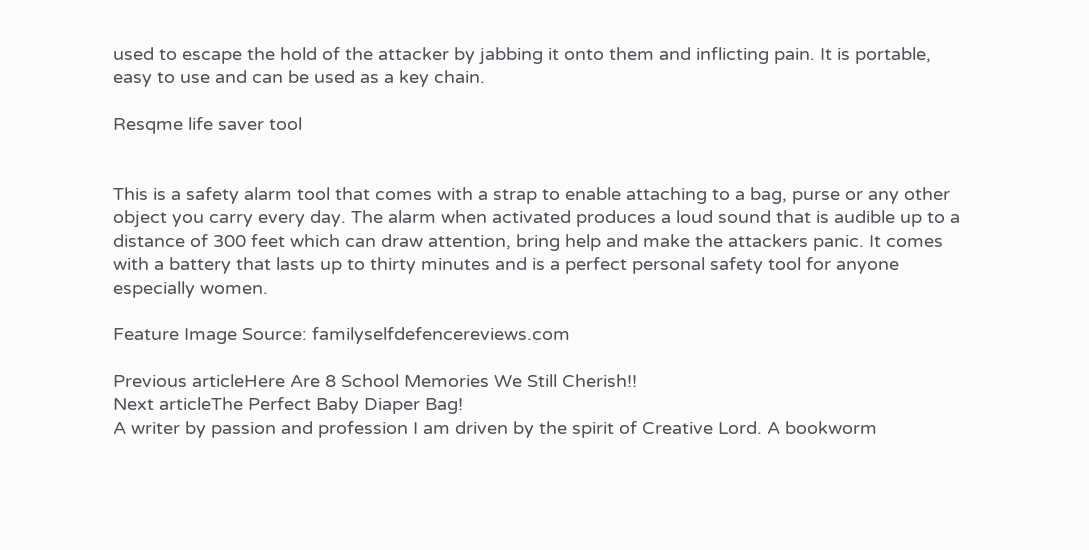used to escape the hold of the attacker by jabbing it onto them and inflicting pain. It is portable, easy to use and can be used as a key chain.

Resqme life saver tool


This is a safety alarm tool that comes with a strap to enable attaching to a bag, purse or any other object you carry every day. The alarm when activated produces a loud sound that is audible up to a distance of 300 feet which can draw attention, bring help and make the attackers panic. It comes with a battery that lasts up to thirty minutes and is a perfect personal safety tool for anyone especially women.

Feature Image Source: familyselfdefencereviews.com

Previous articleHere Are 8 School Memories We Still Cherish!!
Next articleThe Perfect Baby Diaper Bag!
A writer by passion and profession I am driven by the spirit of Creative Lord. A bookworm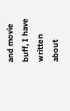and movie buff, I have written about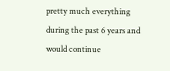pretty much everything during the past 6 years and would continue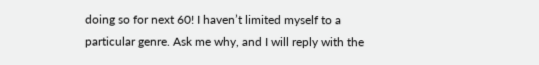doing so for next 60! I haven’t limited myself to a particular genre. Ask me why, and I will reply with the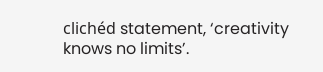clichéd statement, ‘creativity knows no limits’.